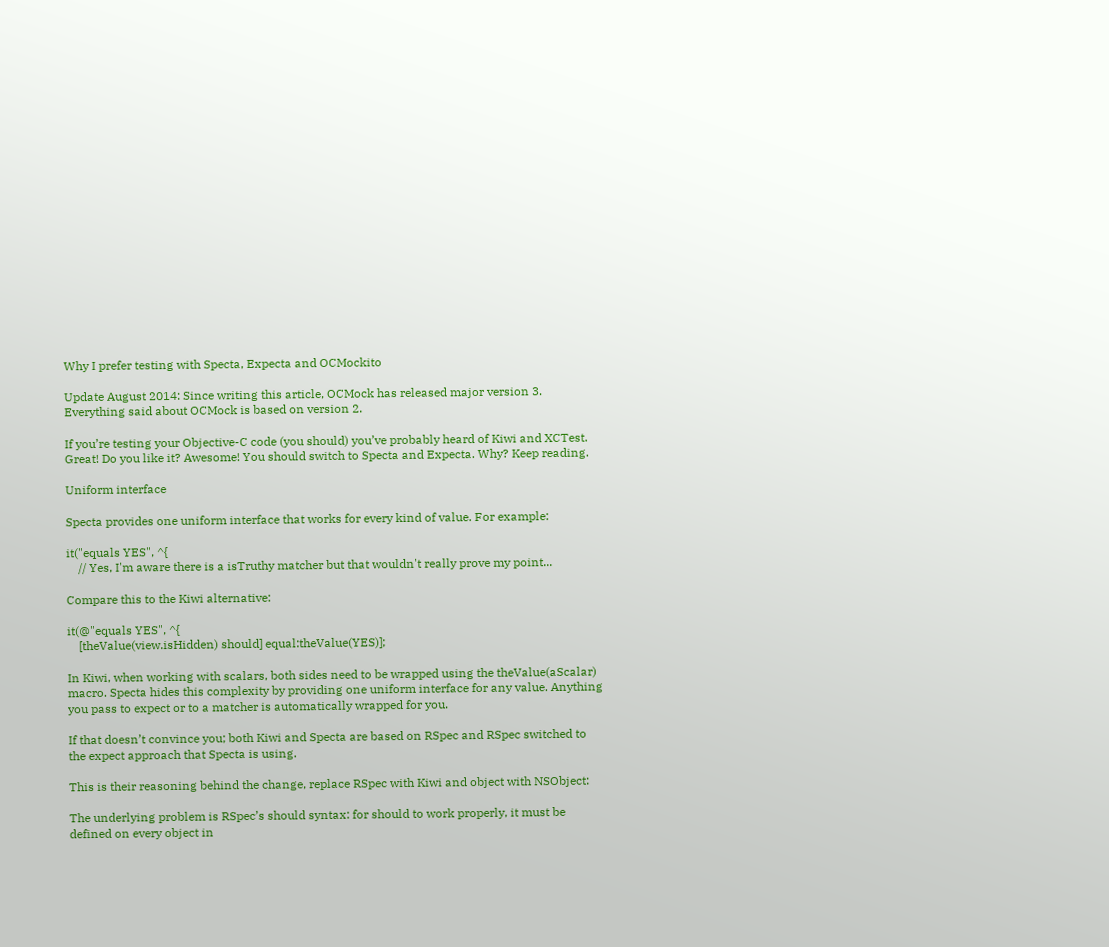Why I prefer testing with Specta, Expecta and OCMockito

Update August 2014: Since writing this article, OCMock has released major version 3. Everything said about OCMock is based on version 2.

If you’re testing your Objective-C code (you should) you’ve probably heard of Kiwi and XCTest. Great! Do you like it? Awesome! You should switch to Specta and Expecta. Why? Keep reading.

Uniform interface

Specta provides one uniform interface that works for every kind of value. For example:

it("equals YES", ^{
    // Yes, I'm aware there is a isTruthy matcher but that wouldn't really prove my point...

Compare this to the Kiwi alternative:

it(@"equals YES", ^{
    [theValue(view.isHidden) should] equal:theValue(YES)];

In Kiwi, when working with scalars, both sides need to be wrapped using the theValue(aScalar) macro. Specta hides this complexity by providing one uniform interface for any value. Anything you pass to expect or to a matcher is automatically wrapped for you.

If that doesn’t convince you; both Kiwi and Specta are based on RSpec and RSpec switched to the expect approach that Specta is using.

This is their reasoning behind the change, replace RSpec with Kiwi and object with NSObject:

The underlying problem is RSpec’s should syntax: for should to work properly, it must be defined on every object in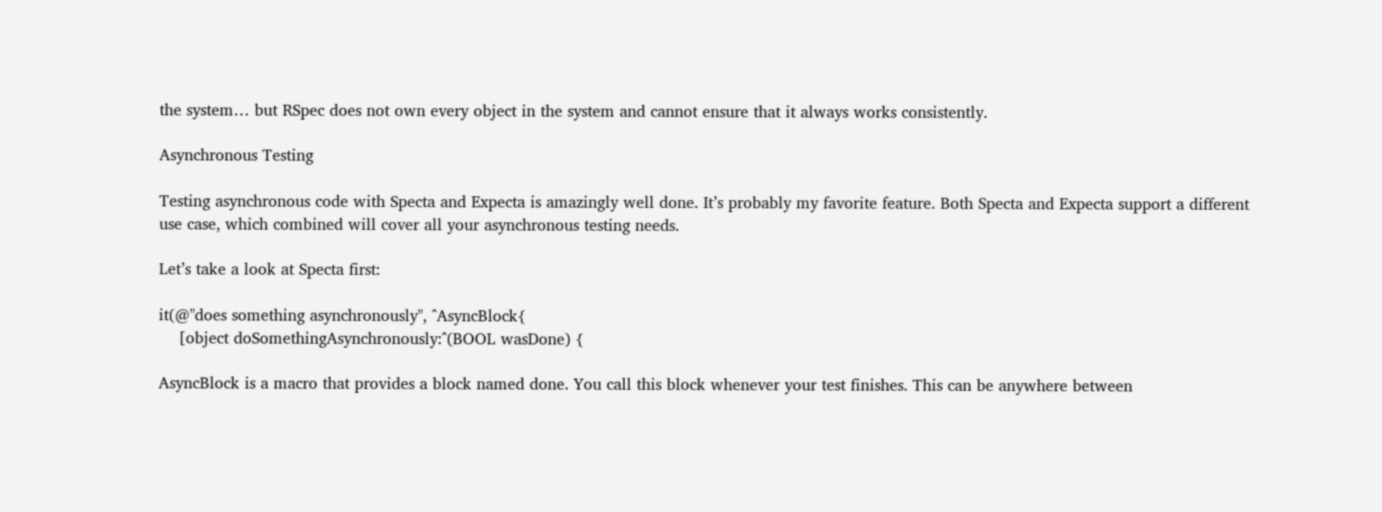the system… but RSpec does not own every object in the system and cannot ensure that it always works consistently.

Asynchronous Testing

Testing asynchronous code with Specta and Expecta is amazingly well done. It’s probably my favorite feature. Both Specta and Expecta support a different use case, which combined will cover all your asynchronous testing needs.

Let’s take a look at Specta first:

it(@"does something asynchronously", ^AsyncBlock{
    [object doSomethingAsynchronously:^(BOOL wasDone) {

AsyncBlock is a macro that provides a block named done. You call this block whenever your test finishes. This can be anywhere between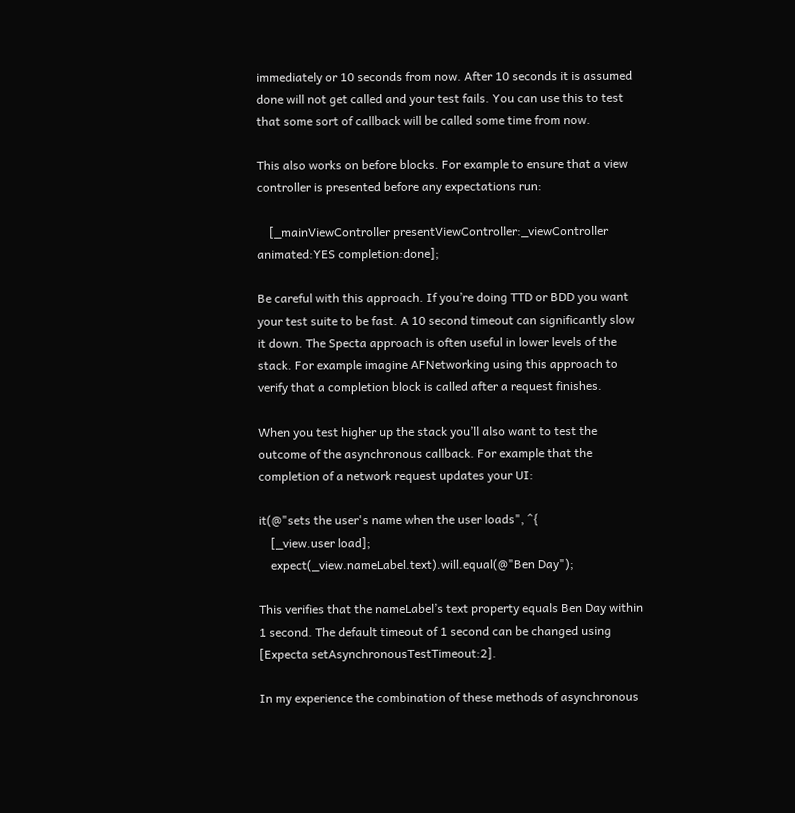immediately or 10 seconds from now. After 10 seconds it is assumed done will not get called and your test fails. You can use this to test that some sort of callback will be called some time from now.

This also works on before blocks. For example to ensure that a view controller is presented before any expectations run:

    [_mainViewController presentViewController:_viewController animated:YES completion:done];

Be careful with this approach. If you’re doing TTD or BDD you want your test suite to be fast. A 10 second timeout can significantly slow it down. The Specta approach is often useful in lower levels of the stack. For example imagine AFNetworking using this approach to verify that a completion block is called after a request finishes.

When you test higher up the stack you’ll also want to test the outcome of the asynchronous callback. For example that the completion of a network request updates your UI:

it(@"sets the user's name when the user loads", ^{
    [_view.user load];
    expect(_view.nameLabel.text).will.equal(@"Ben Day");

This verifies that the nameLabel’s text property equals Ben Day within 1 second. The default timeout of 1 second can be changed using [Expecta setAsynchronousTestTimeout:2].

In my experience the combination of these methods of asynchronous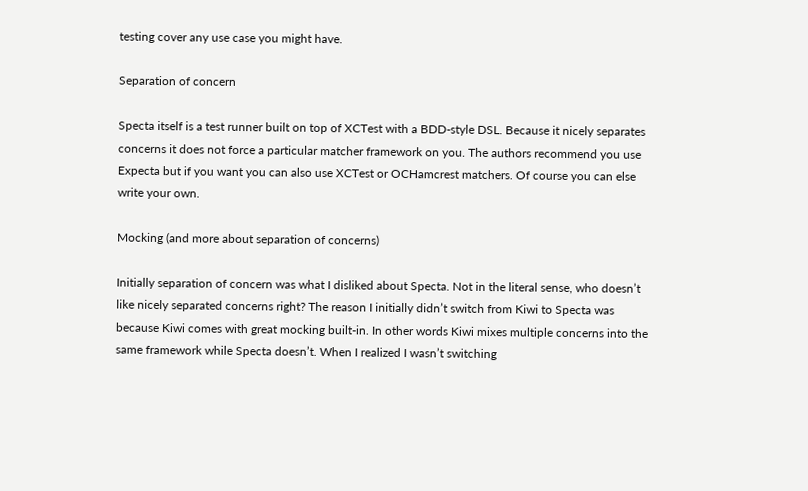testing cover any use case you might have.

Separation of concern

Specta itself is a test runner built on top of XCTest with a BDD-style DSL. Because it nicely separates concerns it does not force a particular matcher framework on you. The authors recommend you use Expecta but if you want you can also use XCTest or OCHamcrest matchers. Of course you can else write your own.

Mocking (and more about separation of concerns)

Initially separation of concern was what I disliked about Specta. Not in the literal sense, who doesn’t like nicely separated concerns right? The reason I initially didn’t switch from Kiwi to Specta was because Kiwi comes with great mocking built-in. In other words Kiwi mixes multiple concerns into the same framework while Specta doesn’t. When I realized I wasn’t switching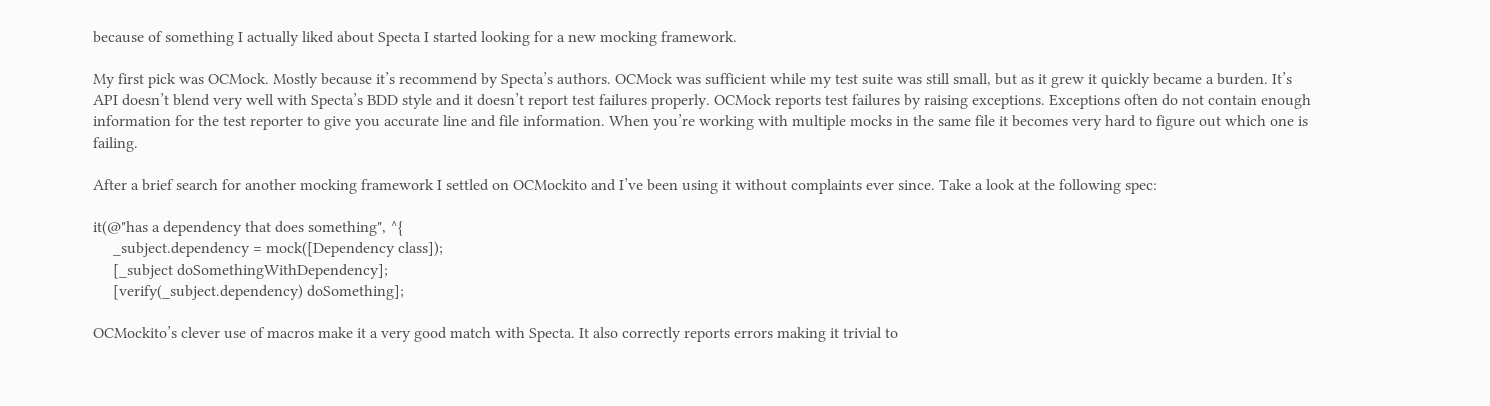because of something I actually liked about Specta I started looking for a new mocking framework.

My first pick was OCMock. Mostly because it’s recommend by Specta’s authors. OCMock was sufficient while my test suite was still small, but as it grew it quickly became a burden. It’s API doesn’t blend very well with Specta’s BDD style and it doesn’t report test failures properly. OCMock reports test failures by raising exceptions. Exceptions often do not contain enough information for the test reporter to give you accurate line and file information. When you’re working with multiple mocks in the same file it becomes very hard to figure out which one is failing.

After a brief search for another mocking framework I settled on OCMockito and I’ve been using it without complaints ever since. Take a look at the following spec:

it(@"has a dependency that does something", ^{
     _subject.dependency = mock([Dependency class]);
     [_subject doSomethingWithDependency];
     [verify(_subject.dependency) doSomething];

OCMockito’s clever use of macros make it a very good match with Specta. It also correctly reports errors making it trivial to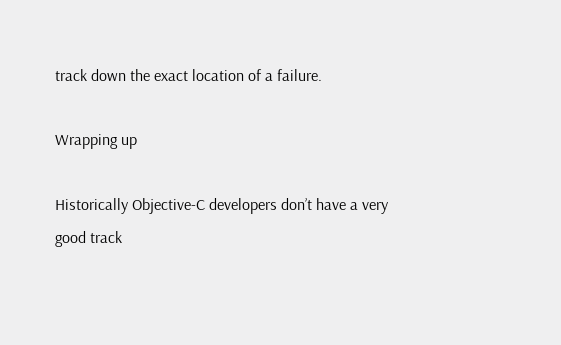track down the exact location of a failure.

Wrapping up

Historically Objective-C developers don’t have a very good track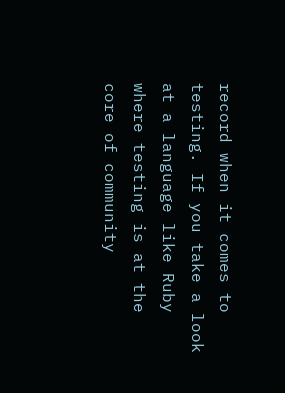record when it comes to testing. If you take a look at a language like Ruby where testing is at the core of community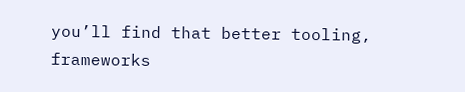you’ll find that better tooling, frameworks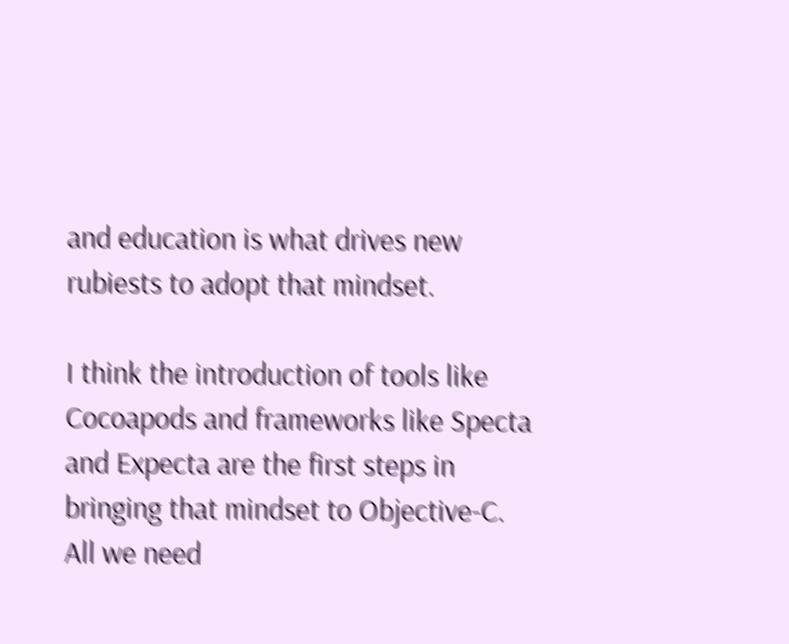and education is what drives new rubiests to adopt that mindset.

I think the introduction of tools like Cocoapods and frameworks like Specta and Expecta are the first steps in bringing that mindset to Objective-C. All we need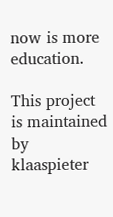now is more education.

This project is maintained by klaaspieter